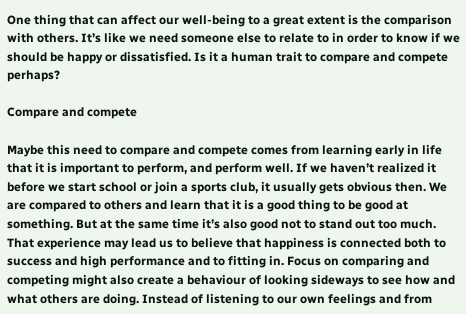One thing that can affect our well-being to a great extent is the comparison with others. It’s like we need someone else to relate to in order to know if we should be happy or dissatisfied. Is it a human trait to compare and compete perhaps?

Compare and compete

Maybe this need to compare and compete comes from learning early in life that it is important to perform, and perform well. If we haven’t realized it before we start school or join a sports club, it usually gets obvious then. We are compared to others and learn that it is a good thing to be good at something. But at the same time it’s also good not to stand out too much. That experience may lead us to believe that happiness is connected both to success and high performance and to fitting in. Focus on comparing and competing might also create a behaviour of looking sideways to see how and what others are doing. Instead of listening to our own feelings and from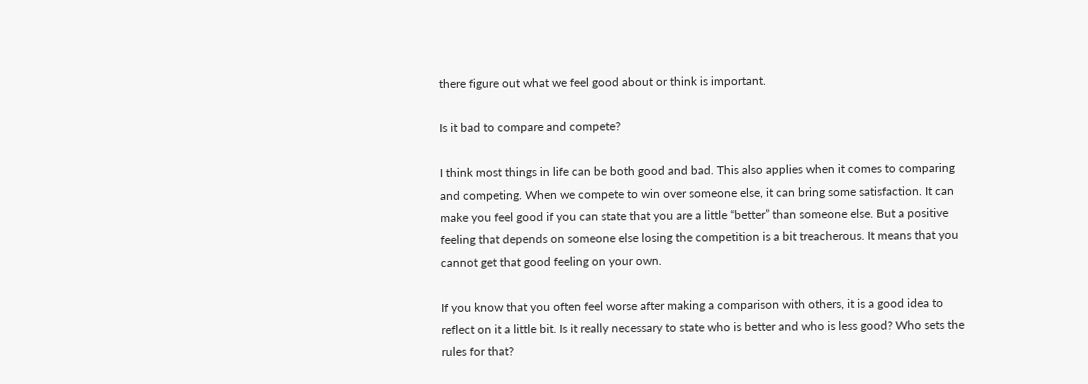there figure out what we feel good about or think is important.

Is it bad to compare and compete?

I think most things in life can be both good and bad. This also applies when it comes to comparing and competing. When we compete to win over someone else, it can bring some satisfaction. It can make you feel good if you can state that you are a little “better” than someone else. But a positive feeling that depends on someone else losing the competition is a bit treacherous. It means that you cannot get that good feeling on your own.

If you know that you often feel worse after making a comparison with others, it is a good idea to reflect on it a little bit. Is it really necessary to state who is better and who is less good? Who sets the rules for that?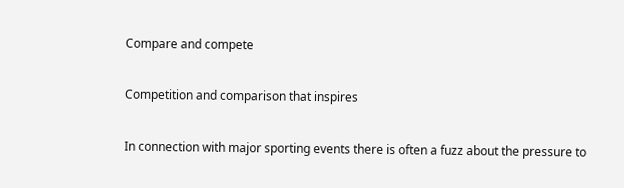Compare and compete

Competition and comparison that inspires

In connection with major sporting events there is often a fuzz about the pressure to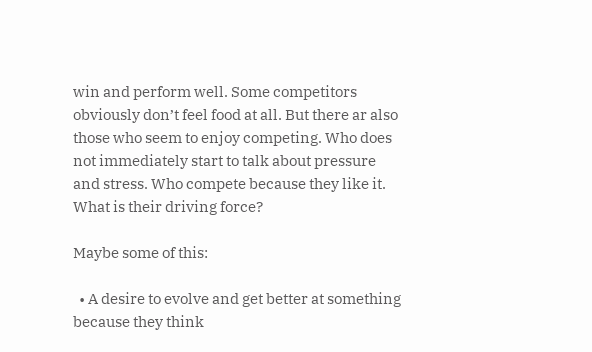win and perform well. Some competitors obviously don’t feel food at all. But there ar also those who seem to enjoy competing. Who does not immediately start to talk about pressure and stress. Who compete because they like it. What is their driving force?

Maybe some of this:

  • A desire to evolve and get better at something because they think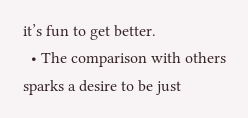it’s fun to get better.
  • The comparison with others sparks a desire to be just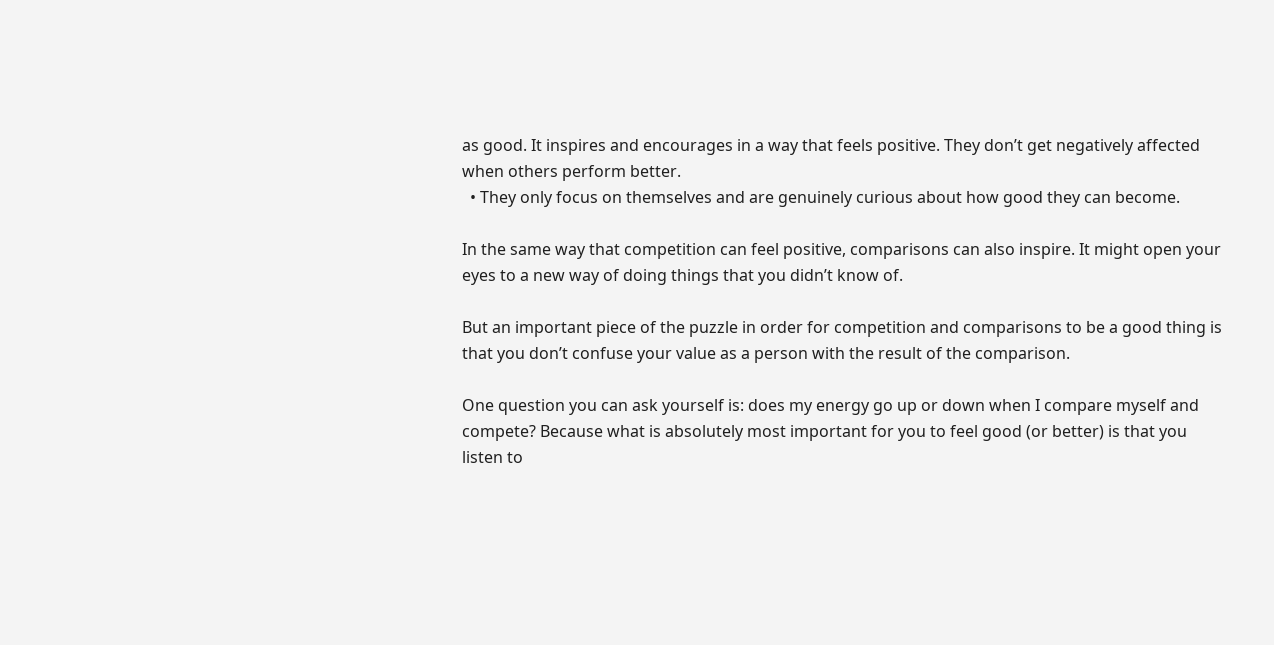as good. It inspires and encourages in a way that feels positive. They don’t get negatively affected when others perform better.
  • They only focus on themselves and are genuinely curious about how good they can become.

In the same way that competition can feel positive, comparisons can also inspire. It might open your eyes to a new way of doing things that you didn’t know of.

But an important piece of the puzzle in order for competition and comparisons to be a good thing is that you don’t confuse your value as a person with the result of the comparison.

One question you can ask yourself is: does my energy go up or down when I compare myself and compete? Because what is absolutely most important for you to feel good (or better) is that you listen to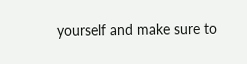yourself and make sure to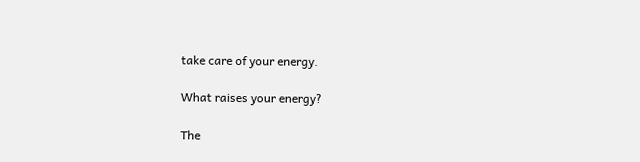take care of your energy.

What raises your energy?

The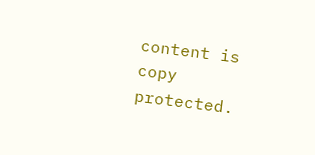content is copy protected.